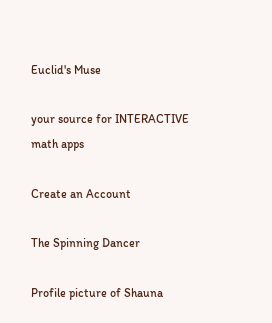Euclid's Muse

your source for INTERACTIVE math apps

Create an Account

The Spinning Dancer

Profile picture of Shauna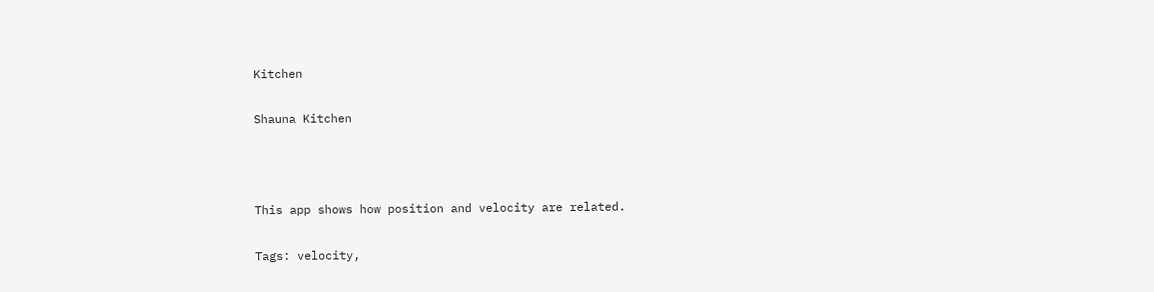Kitchen

Shauna Kitchen



This app shows how position and velocity are related.

Tags: velocity,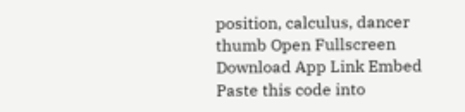position, calculus, dancer
thumb Open Fullscreen
Download App Link Embed
Paste this code into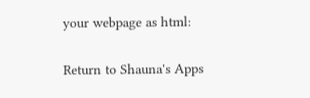your webpage as html:

Return to Shauna's Apps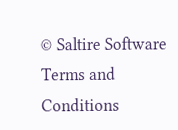© Saltire Software Terms and Conditions